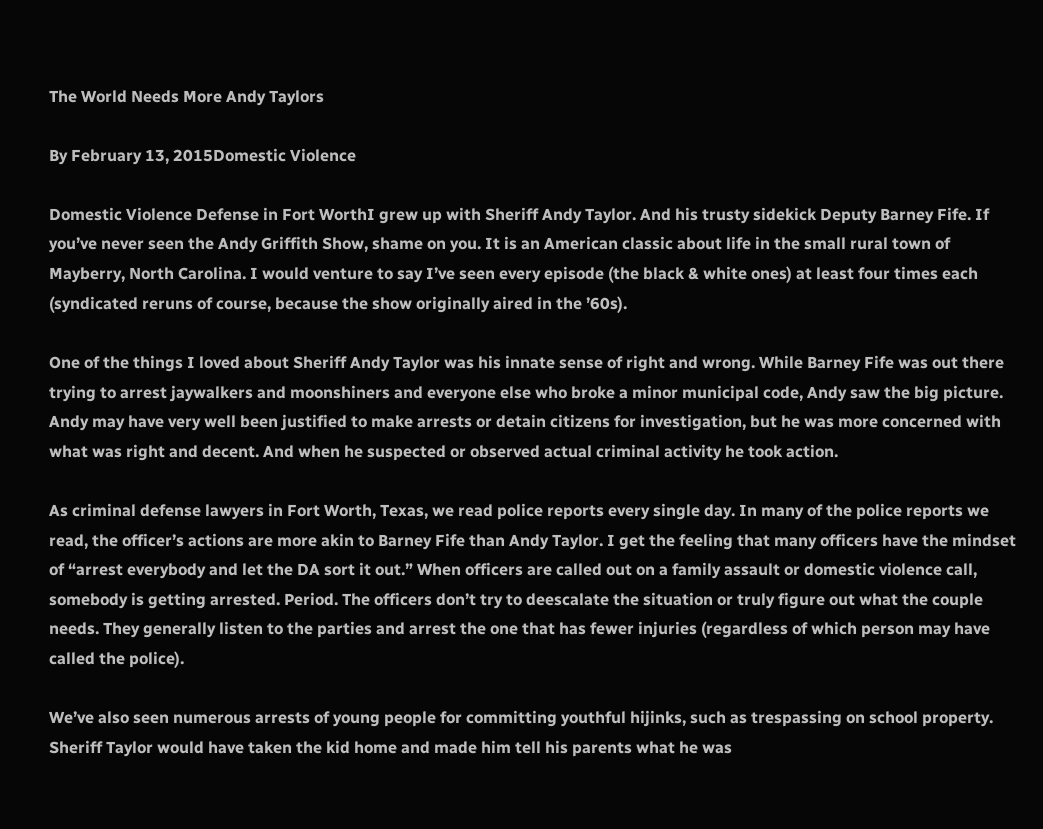The World Needs More Andy Taylors

By February 13, 2015Domestic Violence

Domestic Violence Defense in Fort WorthI grew up with Sheriff Andy Taylor. And his trusty sidekick Deputy Barney Fife. If you’ve never seen the Andy Griffith Show, shame on you. It is an American classic about life in the small rural town of Mayberry, North Carolina. I would venture to say I’ve seen every episode (the black & white ones) at least four times each (syndicated reruns of course, because the show originally aired in the ’60s).

One of the things I loved about Sheriff Andy Taylor was his innate sense of right and wrong. While Barney Fife was out there trying to arrest jaywalkers and moonshiners and everyone else who broke a minor municipal code, Andy saw the big picture. Andy may have very well been justified to make arrests or detain citizens for investigation, but he was more concerned with what was right and decent. And when he suspected or observed actual criminal activity he took action.

As criminal defense lawyers in Fort Worth, Texas, we read police reports every single day. In many of the police reports we read, the officer’s actions are more akin to Barney Fife than Andy Taylor. I get the feeling that many officers have the mindset of “arrest everybody and let the DA sort it out.” When officers are called out on a family assault or domestic violence call, somebody is getting arrested. Period. The officers don’t try to deescalate the situation or truly figure out what the couple needs. They generally listen to the parties and arrest the one that has fewer injuries (regardless of which person may have called the police).

We’ve also seen numerous arrests of young people for committing youthful hijinks, such as trespassing on school property. Sheriff Taylor would have taken the kid home and made him tell his parents what he was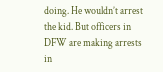doing. He wouldn’t arrest the kid. But officers in DFW are making arrests in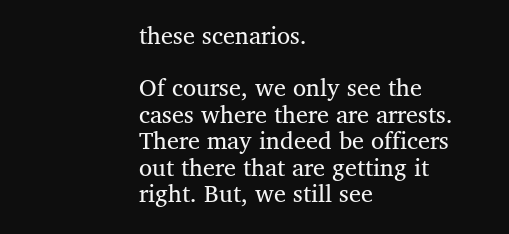these scenarios.

Of course, we only see the cases where there are arrests. There may indeed be officers out there that are getting it right. But, we still see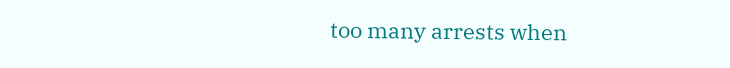too many arrests when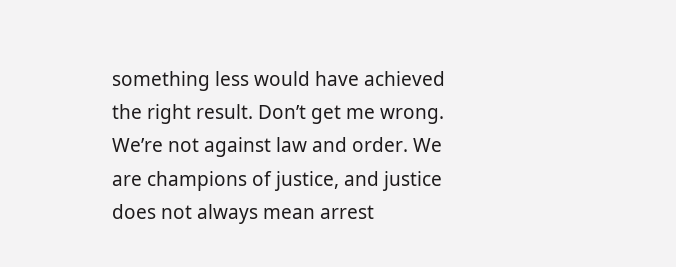something less would have achieved the right result. Don’t get me wrong.  We’re not against law and order. We are champions of justice, and justice does not always mean arrest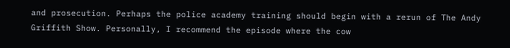and prosecution. Perhaps the police academy training should begin with a rerun of The Andy Griffith Show. Personally, I recommend the episode where the cow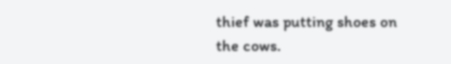thief was putting shoes on the cows.